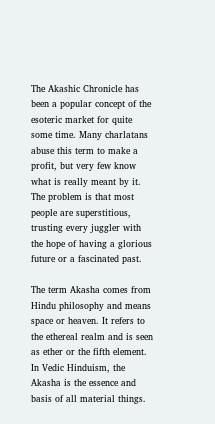The Akashic Chronicle has been a popular concept of the esoteric market for quite some time. Many charlatans abuse this term to make a profit, but very few know what is really meant by it. The problem is that most people are superstitious, trusting every juggler with the hope of having a glorious future or a fascinated past.

The term Akasha comes from Hindu philosophy and means space or heaven. It refers to the ethereal realm and is seen as ether or the fifth element. In Vedic Hinduism, the Akasha is the essence and basis of all material things.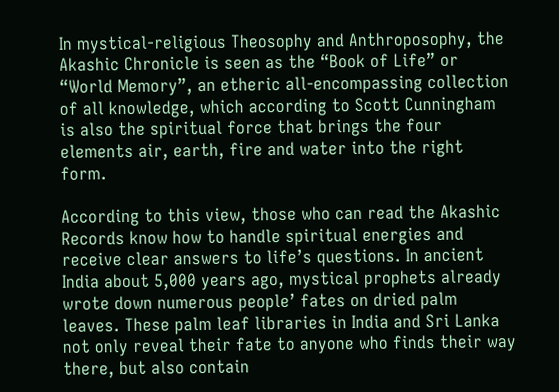In mystical-religious Theosophy and Anthroposophy, the Akashic Chronicle is seen as the “Book of Life” or “World Memory”, an etheric all-encompassing collection of all knowledge, which according to Scott Cunningham is also the spiritual force that brings the four elements air, earth, fire and water into the right form.

According to this view, those who can read the Akashic Records know how to handle spiritual energies and receive clear answers to life’s questions. In ancient India about 5,000 years ago, mystical prophets already wrote down numerous people’ fates on dried palm leaves. These palm leaf libraries in India and Sri Lanka not only reveal their fate to anyone who finds their way there, but also contain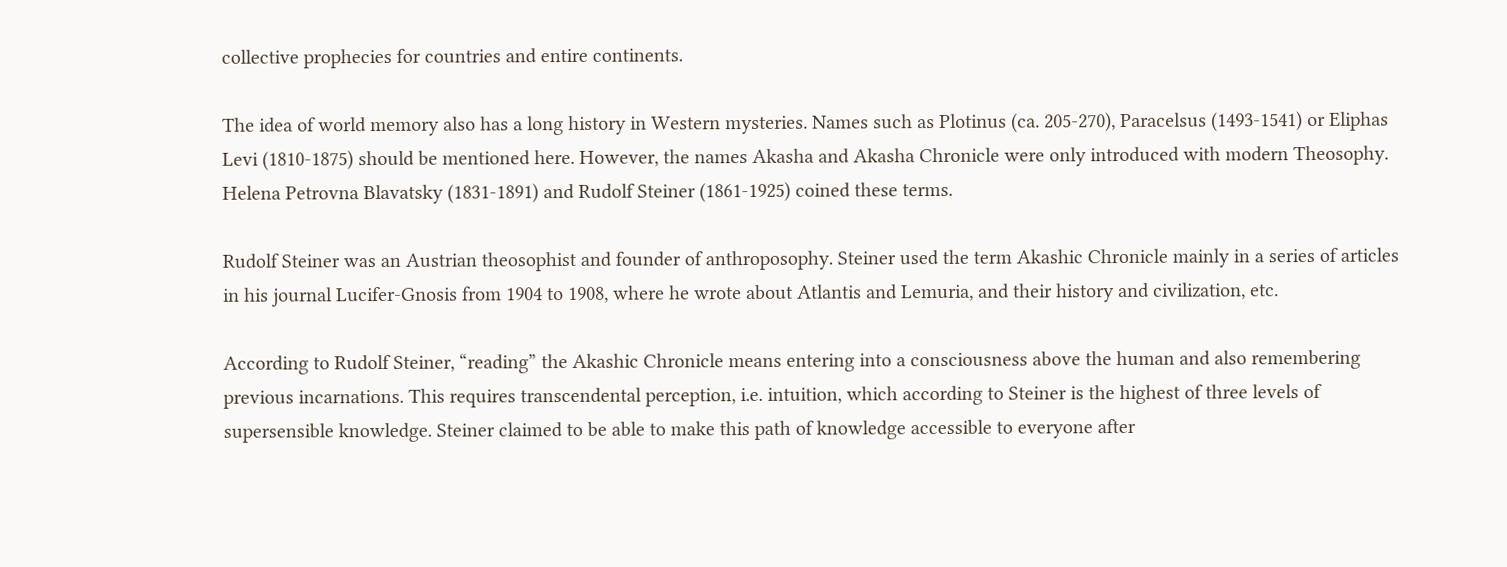collective prophecies for countries and entire continents.

The idea of world memory also has a long history in Western mysteries. Names such as Plotinus (ca. 205-270), Paracelsus (1493-1541) or Eliphas Levi (1810-1875) should be mentioned here. However, the names Akasha and Akasha Chronicle were only introduced with modern Theosophy. Helena Petrovna Blavatsky (1831-1891) and Rudolf Steiner (1861-1925) coined these terms.

Rudolf Steiner was an Austrian theosophist and founder of anthroposophy. Steiner used the term Akashic Chronicle mainly in a series of articles in his journal Lucifer-Gnosis from 1904 to 1908, where he wrote about Atlantis and Lemuria, and their history and civilization, etc.

According to Rudolf Steiner, “reading” the Akashic Chronicle means entering into a consciousness above the human and also remembering previous incarnations. This requires transcendental perception, i.e. intuition, which according to Steiner is the highest of three levels of supersensible knowledge. Steiner claimed to be able to make this path of knowledge accessible to everyone after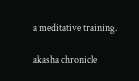a meditative training.

akasha chronicle